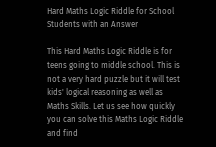Hard Maths Logic Riddle for School Students with an Answer

This Hard Maths Logic Riddle is for teens going to middle school. This is not a very hard puzzle but it will test kids' logical reasoning as well as Maths Skills. Let us see how quickly you can solve this Maths Logic Riddle and find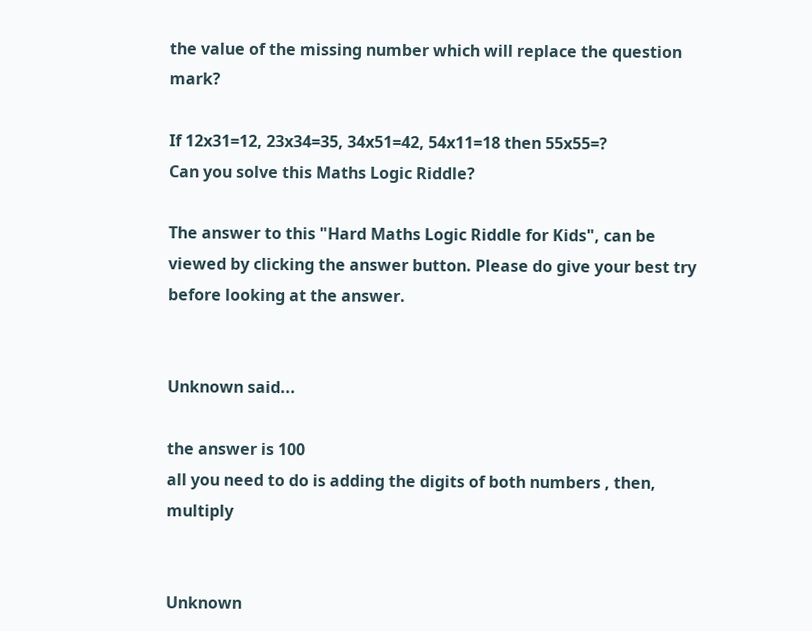the value of the missing number which will replace the question mark?

If 12x31=12, 23x34=35, 34x51=42, 54x11=18 then 55x55=?
Can you solve this Maths Logic Riddle?

The answer to this "Hard Maths Logic Riddle for Kids", can be viewed by clicking the answer button. Please do give your best try before looking at the answer.


Unknown said...

the answer is 100
all you need to do is adding the digits of both numbers , then, multiply


Unknown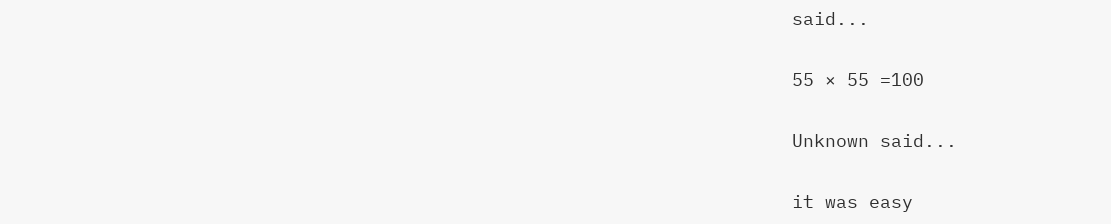said...

55 × 55 =100

Unknown said...

it was easy